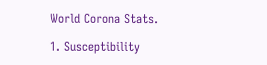World Corona Stats.

1. Susceptibility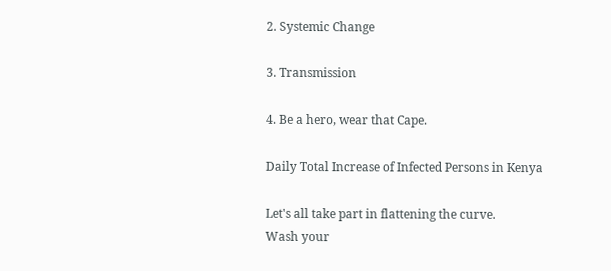2. Systemic Change

3. Transmission

4. Be a hero, wear that Cape.

Daily Total Increase of Infected Persons in Kenya

Let's all take part in flattening the curve.
Wash your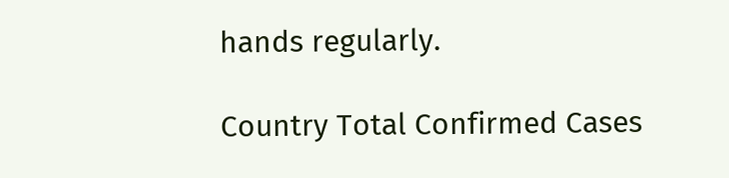hands regularly.

Country Total Confirmed Cases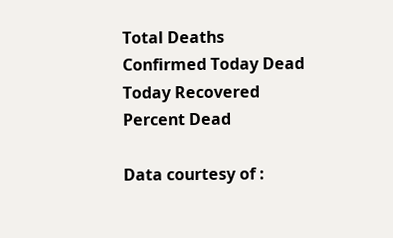Total Deaths Confirmed Today Dead Today Recovered Percent Dead

Data courtesy of :